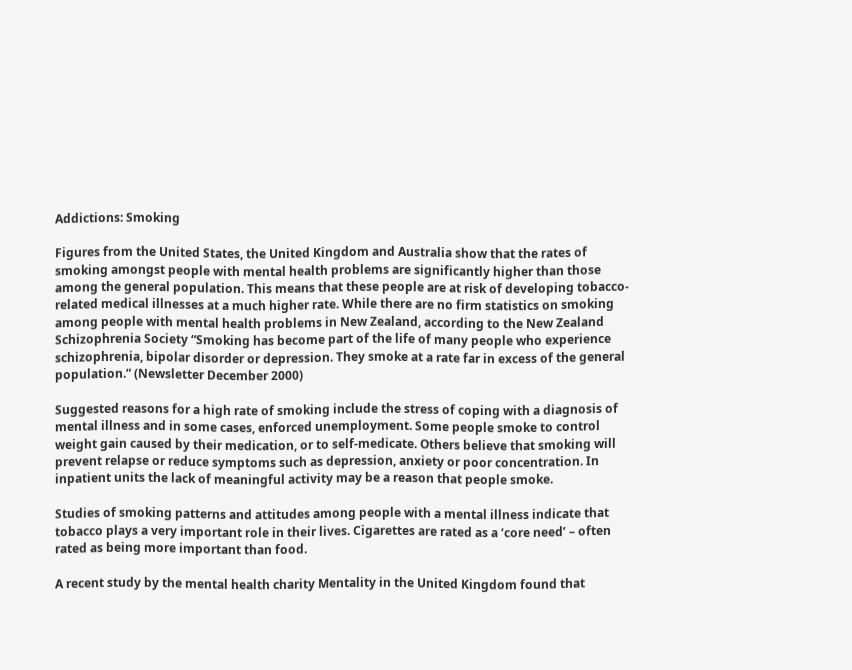Addictions: Smoking

Figures from the United States, the United Kingdom and Australia show that the rates of smoking amongst people with mental health problems are significantly higher than those among the general population. This means that these people are at risk of developing tobacco-related medical illnesses at a much higher rate. While there are no firm statistics on smoking among people with mental health problems in New Zealand, according to the New Zealand Schizophrenia Society “Smoking has become part of the life of many people who experience schizophrenia, bipolar disorder or depression. They smoke at a rate far in excess of the general population.” (Newsletter December 2000)

Suggested reasons for a high rate of smoking include the stress of coping with a diagnosis of mental illness and in some cases, enforced unemployment. Some people smoke to control weight gain caused by their medication, or to self-medicate. Others believe that smoking will prevent relapse or reduce symptoms such as depression, anxiety or poor concentration. In inpatient units the lack of meaningful activity may be a reason that people smoke.

Studies of smoking patterns and attitudes among people with a mental illness indicate that tobacco plays a very important role in their lives. Cigarettes are rated as a ‘core need’ – often rated as being more important than food.

A recent study by the mental health charity Mentality in the United Kingdom found that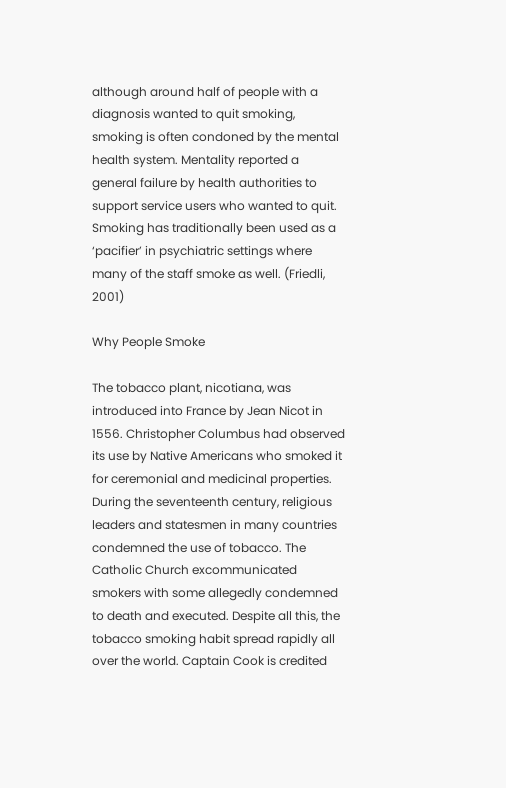although around half of people with a diagnosis wanted to quit smoking, smoking is often condoned by the mental health system. Mentality reported a general failure by health authorities to support service users who wanted to quit. Smoking has traditionally been used as a ‘pacifier’ in psychiatric settings where many of the staff smoke as well. (Friedli, 2001)

Why People Smoke

The tobacco plant, nicotiana, was introduced into France by Jean Nicot in 1556. Christopher Columbus had observed its use by Native Americans who smoked it for ceremonial and medicinal properties. During the seventeenth century, religious leaders and statesmen in many countries condemned the use of tobacco. The Catholic Church excommunicated smokers with some allegedly condemned to death and executed. Despite all this, the tobacco smoking habit spread rapidly all over the world. Captain Cook is credited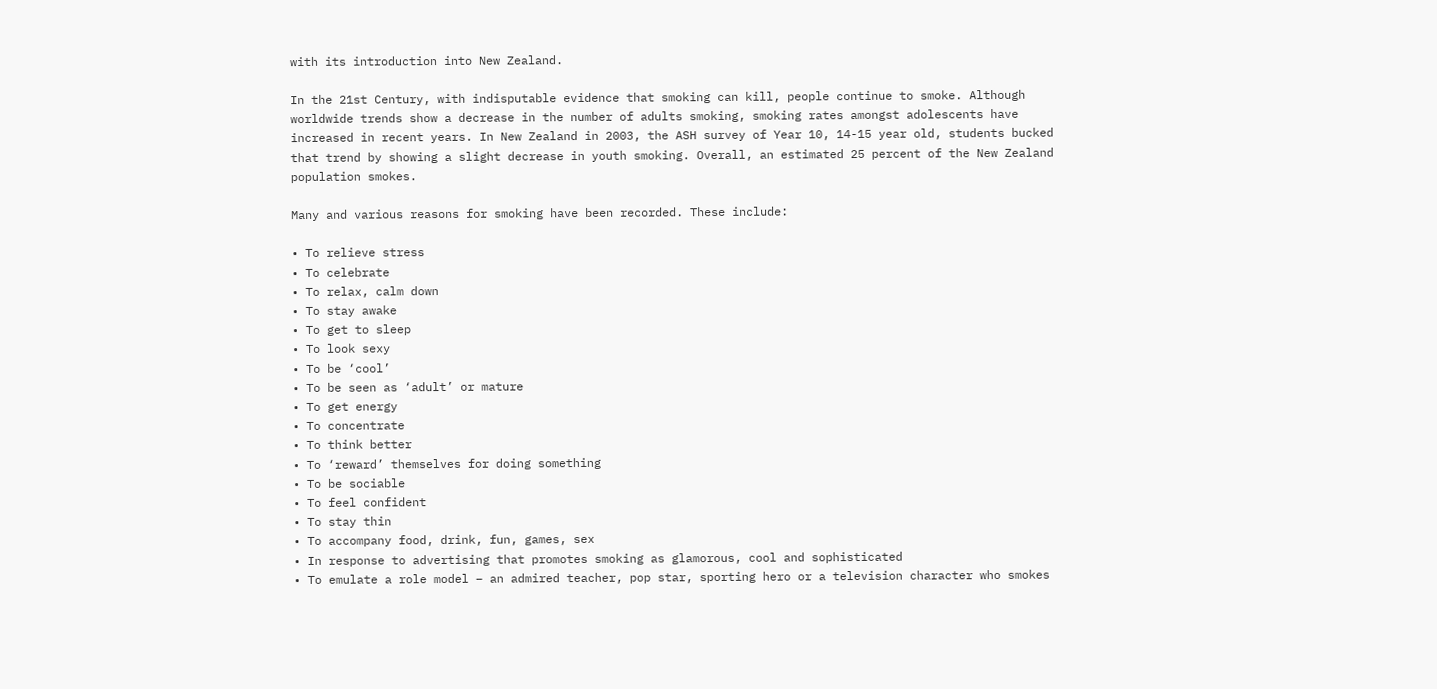with its introduction into New Zealand.

In the 21st Century, with indisputable evidence that smoking can kill, people continue to smoke. Although worldwide trends show a decrease in the number of adults smoking, smoking rates amongst adolescents have increased in recent years. In New Zealand in 2003, the ASH survey of Year 10, 14-15 year old, students bucked that trend by showing a slight decrease in youth smoking. Overall, an estimated 25 percent of the New Zealand population smokes.

Many and various reasons for smoking have been recorded. These include:

• To relieve stress
• To celebrate
• To relax, calm down
• To stay awake
• To get to sleep
• To look sexy
• To be ‘cool’
• To be seen as ‘adult’ or mature
• To get energy
• To concentrate
• To think better
• To ‘reward’ themselves for doing something
• To be sociable
• To feel confident
• To stay thin
• To accompany food, drink, fun, games, sex
• In response to advertising that promotes smoking as glamorous, cool and sophisticated
• To emulate a role model – an admired teacher, pop star, sporting hero or a television character who smokes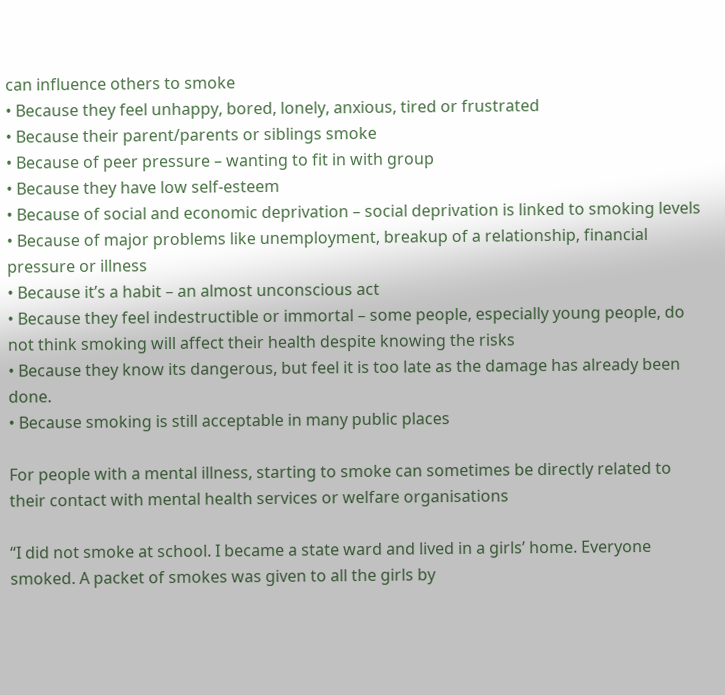can influence others to smoke
• Because they feel unhappy, bored, lonely, anxious, tired or frustrated
• Because their parent/parents or siblings smoke
• Because of peer pressure – wanting to fit in with group
• Because they have low self-esteem
• Because of social and economic deprivation – social deprivation is linked to smoking levels
• Because of major problems like unemployment, breakup of a relationship, financial pressure or illness
• Because it’s a habit – an almost unconscious act
• Because they feel indestructible or immortal – some people, especially young people, do not think smoking will affect their health despite knowing the risks
• Because they know its dangerous, but feel it is too late as the damage has already been done.
• Because smoking is still acceptable in many public places

For people with a mental illness, starting to smoke can sometimes be directly related to their contact with mental health services or welfare organisations

“I did not smoke at school. I became a state ward and lived in a girls’ home. Everyone smoked. A packet of smokes was given to all the girls by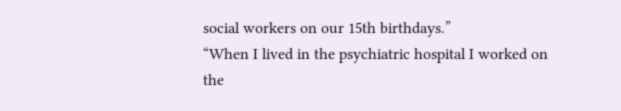social workers on our 15th birthdays.”
“When I lived in the psychiatric hospital I worked on the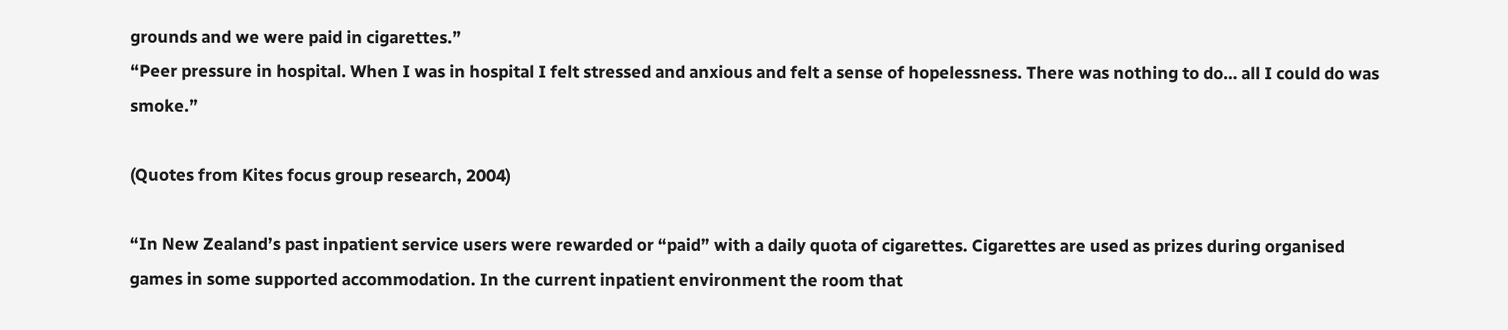grounds and we were paid in cigarettes.”
“Peer pressure in hospital. When I was in hospital I felt stressed and anxious and felt a sense of hopelessness. There was nothing to do… all I could do was smoke.”

(Quotes from Kites focus group research, 2004)

“In New Zealand’s past inpatient service users were rewarded or “paid” with a daily quota of cigarettes. Cigarettes are used as prizes during organised games in some supported accommodation. In the current inpatient environment the room that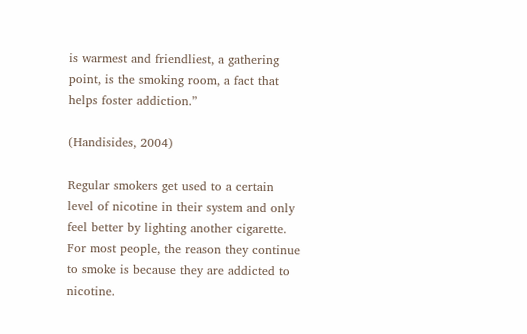is warmest and friendliest, a gathering point, is the smoking room, a fact that helps foster addiction.”

(Handisides, 2004)

Regular smokers get used to a certain level of nicotine in their system and only feel better by lighting another cigarette. For most people, the reason they continue to smoke is because they are addicted to nicotine.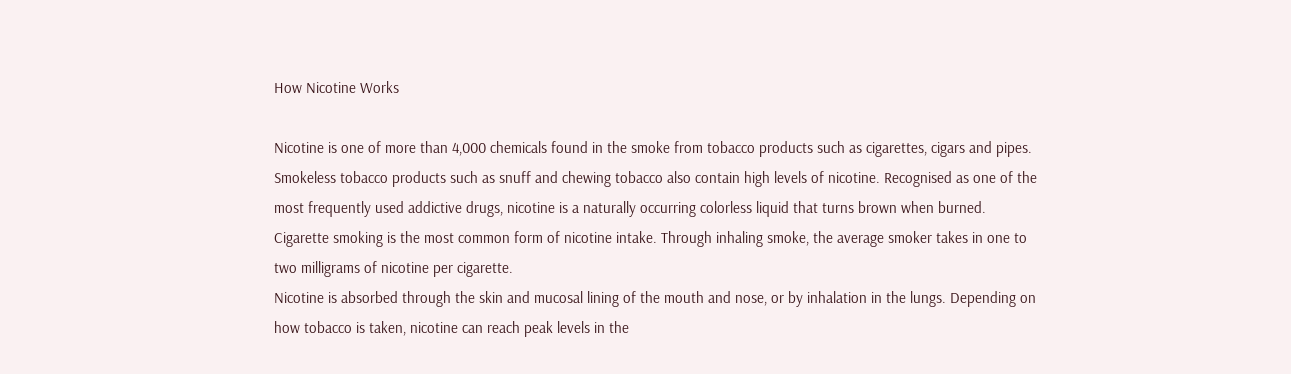How Nicotine Works

Nicotine is one of more than 4,000 chemicals found in the smoke from tobacco products such as cigarettes, cigars and pipes. Smokeless tobacco products such as snuff and chewing tobacco also contain high levels of nicotine. Recognised as one of the most frequently used addictive drugs, nicotine is a naturally occurring colorless liquid that turns brown when burned.
Cigarette smoking is the most common form of nicotine intake. Through inhaling smoke, the average smoker takes in one to two milligrams of nicotine per cigarette.
Nicotine is absorbed through the skin and mucosal lining of the mouth and nose, or by inhalation in the lungs. Depending on how tobacco is taken, nicotine can reach peak levels in the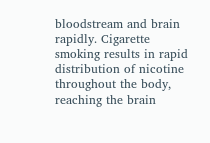bloodstream and brain rapidly. Cigarette smoking results in rapid distribution of nicotine throughout the body, reaching the brain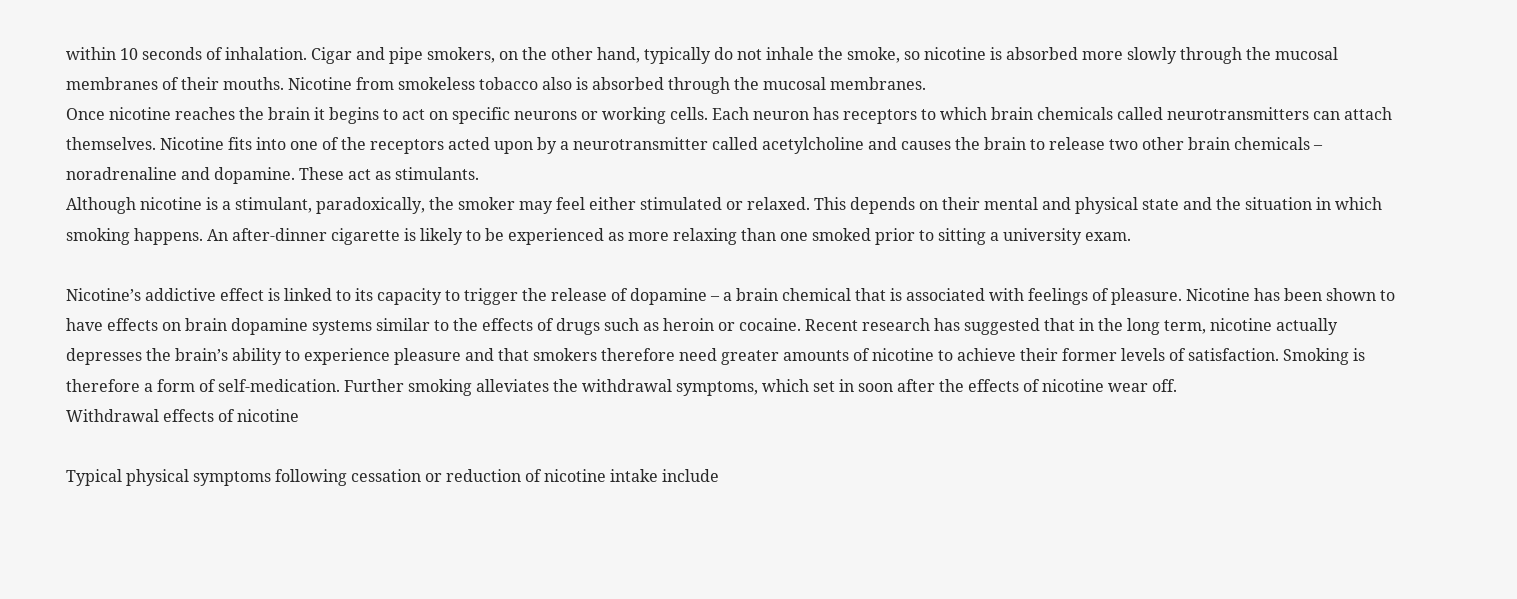within 10 seconds of inhalation. Cigar and pipe smokers, on the other hand, typically do not inhale the smoke, so nicotine is absorbed more slowly through the mucosal membranes of their mouths. Nicotine from smokeless tobacco also is absorbed through the mucosal membranes.
Once nicotine reaches the brain it begins to act on specific neurons or working cells. Each neuron has receptors to which brain chemicals called neurotransmitters can attach themselves. Nicotine fits into one of the receptors acted upon by a neurotransmitter called acetylcholine and causes the brain to release two other brain chemicals – noradrenaline and dopamine. These act as stimulants.
Although nicotine is a stimulant, paradoxically, the smoker may feel either stimulated or relaxed. This depends on their mental and physical state and the situation in which smoking happens. An after-dinner cigarette is likely to be experienced as more relaxing than one smoked prior to sitting a university exam.

Nicotine’s addictive effect is linked to its capacity to trigger the release of dopamine – a brain chemical that is associated with feelings of pleasure. Nicotine has been shown to have effects on brain dopamine systems similar to the effects of drugs such as heroin or cocaine. Recent research has suggested that in the long term, nicotine actually depresses the brain’s ability to experience pleasure and that smokers therefore need greater amounts of nicotine to achieve their former levels of satisfaction. Smoking is therefore a form of self-medication. Further smoking alleviates the withdrawal symptoms, which set in soon after the effects of nicotine wear off.
Withdrawal effects of nicotine

Typical physical symptoms following cessation or reduction of nicotine intake include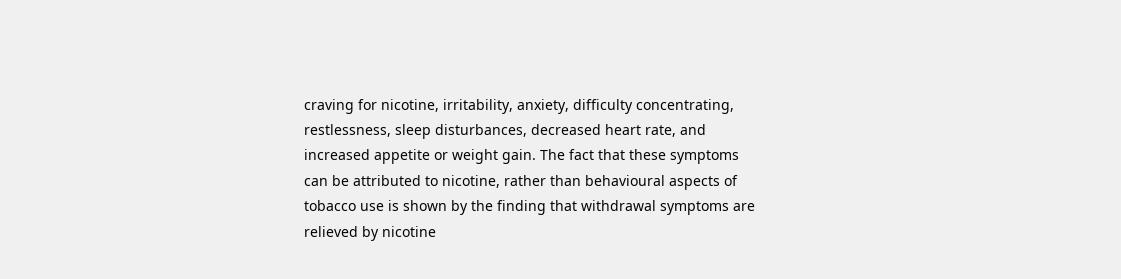craving for nicotine, irritability, anxiety, difficulty concentrating, restlessness, sleep disturbances, decreased heart rate, and increased appetite or weight gain. The fact that these symptoms can be attributed to nicotine, rather than behavioural aspects of tobacco use is shown by the finding that withdrawal symptoms are relieved by nicotine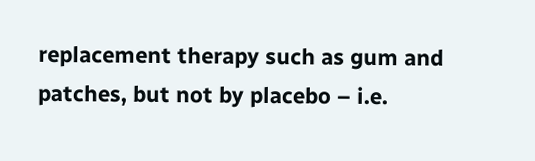replacement therapy such as gum and patches, but not by placebo – i.e.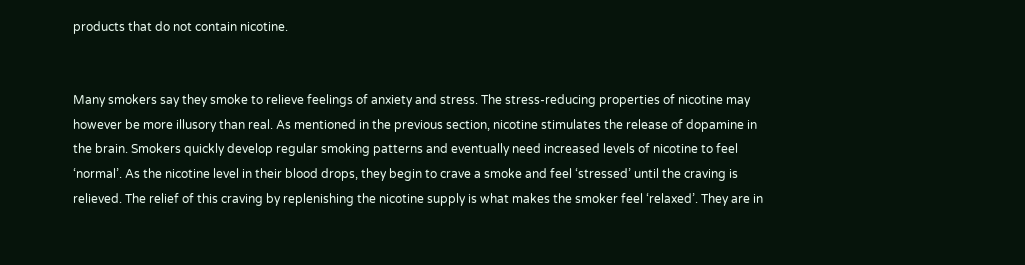products that do not contain nicotine.


Many smokers say they smoke to relieve feelings of anxiety and stress. The stress-reducing properties of nicotine may however be more illusory than real. As mentioned in the previous section, nicotine stimulates the release of dopamine in the brain. Smokers quickly develop regular smoking patterns and eventually need increased levels of nicotine to feel ‘normal’. As the nicotine level in their blood drops, they begin to crave a smoke and feel ‘stressed’ until the craving is relieved. The relief of this craving by replenishing the nicotine supply is what makes the smoker feel ‘relaxed’. They are in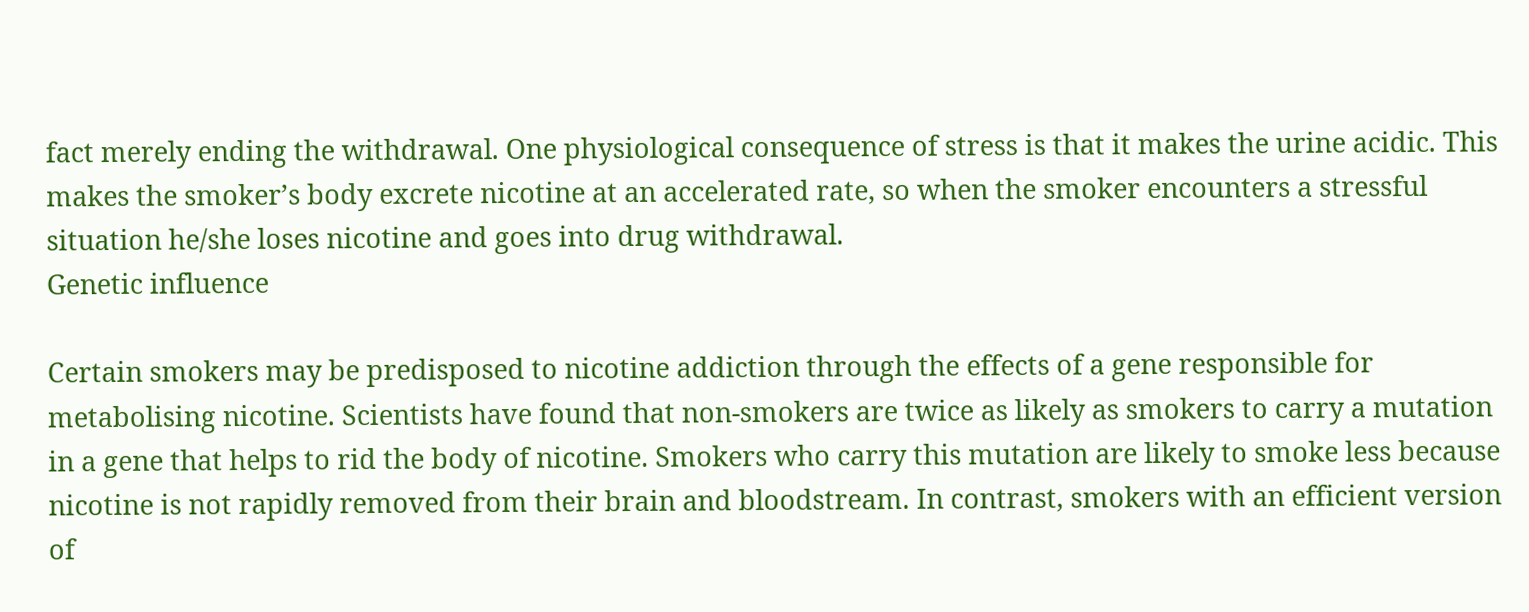fact merely ending the withdrawal. One physiological consequence of stress is that it makes the urine acidic. This makes the smoker’s body excrete nicotine at an accelerated rate, so when the smoker encounters a stressful situation he/she loses nicotine and goes into drug withdrawal.
Genetic influence

Certain smokers may be predisposed to nicotine addiction through the effects of a gene responsible for metabolising nicotine. Scientists have found that non-smokers are twice as likely as smokers to carry a mutation in a gene that helps to rid the body of nicotine. Smokers who carry this mutation are likely to smoke less because nicotine is not rapidly removed from their brain and bloodstream. In contrast, smokers with an efficient version of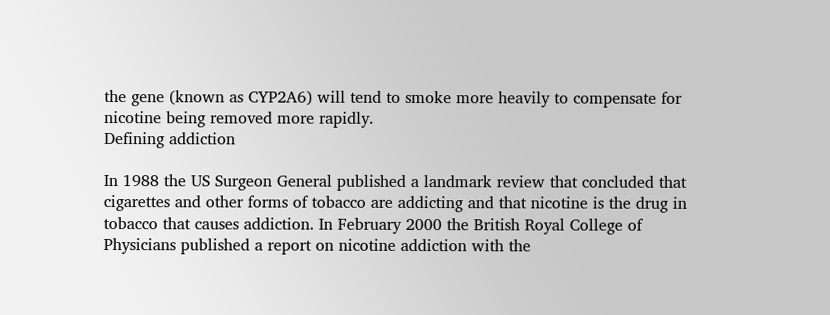the gene (known as CYP2A6) will tend to smoke more heavily to compensate for nicotine being removed more rapidly.
Defining addiction

In 1988 the US Surgeon General published a landmark review that concluded that cigarettes and other forms of tobacco are addicting and that nicotine is the drug in tobacco that causes addiction. In February 2000 the British Royal College of Physicians published a report on nicotine addiction with the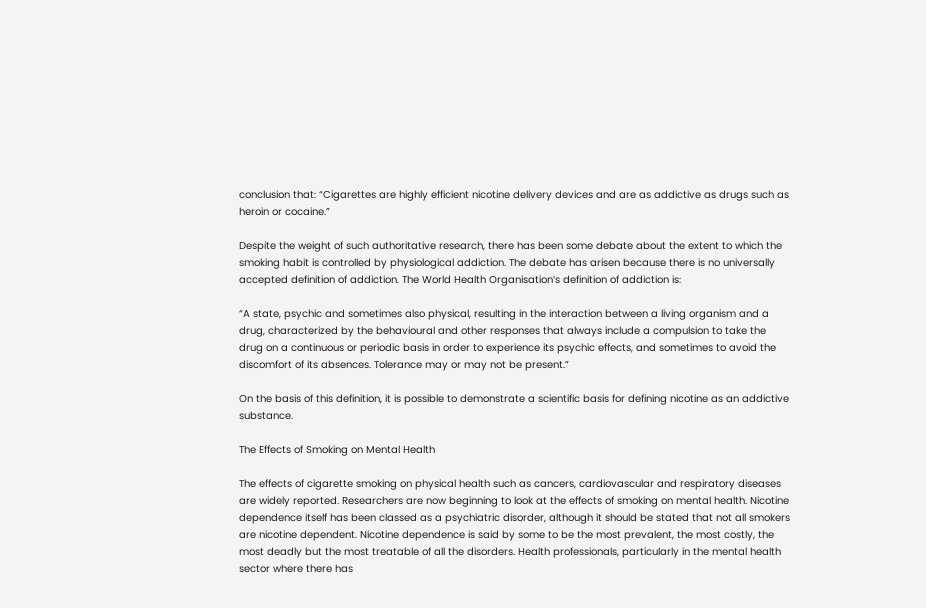conclusion that: “Cigarettes are highly efficient nicotine delivery devices and are as addictive as drugs such as heroin or cocaine.”

Despite the weight of such authoritative research, there has been some debate about the extent to which the smoking habit is controlled by physiological addiction. The debate has arisen because there is no universally accepted definition of addiction. The World Health Organisation’s definition of addiction is:

“A state, psychic and sometimes also physical, resulting in the interaction between a living organism and a drug, characterized by the behavioural and other responses that always include a compulsion to take the drug on a continuous or periodic basis in order to experience its psychic effects, and sometimes to avoid the discomfort of its absences. Tolerance may or may not be present.”

On the basis of this definition, it is possible to demonstrate a scientific basis for defining nicotine as an addictive substance.

The Effects of Smoking on Mental Health

The effects of cigarette smoking on physical health such as cancers, cardiovascular and respiratory diseases are widely reported. Researchers are now beginning to look at the effects of smoking on mental health. Nicotine dependence itself has been classed as a psychiatric disorder, although it should be stated that not all smokers are nicotine dependent. Nicotine dependence is said by some to be the most prevalent, the most costly, the most deadly but the most treatable of all the disorders. Health professionals, particularly in the mental health sector where there has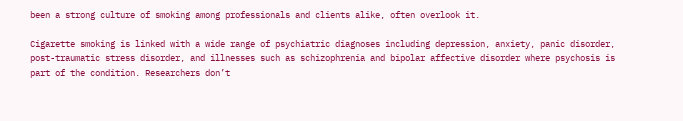been a strong culture of smoking among professionals and clients alike, often overlook it.

Cigarette smoking is linked with a wide range of psychiatric diagnoses including depression, anxiety, panic disorder, post-traumatic stress disorder, and illnesses such as schizophrenia and bipolar affective disorder where psychosis is part of the condition. Researchers don’t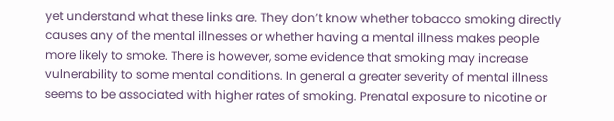yet understand what these links are. They don’t know whether tobacco smoking directly causes any of the mental illnesses or whether having a mental illness makes people more likely to smoke. There is however, some evidence that smoking may increase vulnerability to some mental conditions. In general a greater severity of mental illness seems to be associated with higher rates of smoking. Prenatal exposure to nicotine or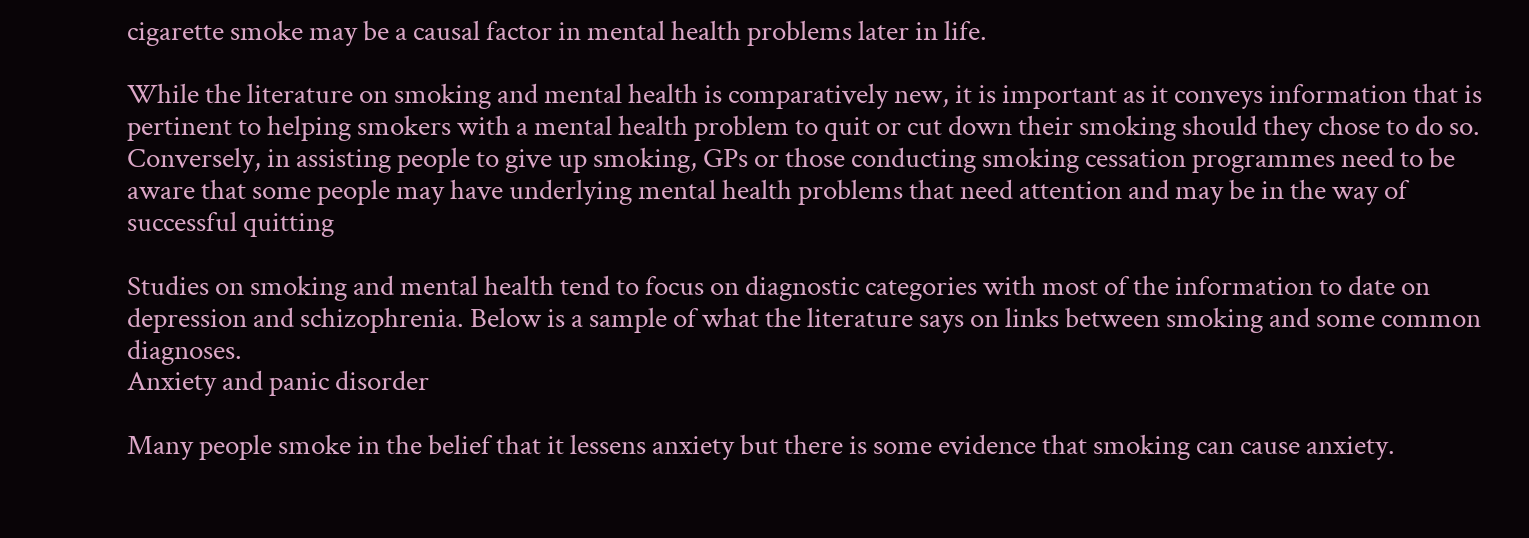cigarette smoke may be a causal factor in mental health problems later in life.

While the literature on smoking and mental health is comparatively new, it is important as it conveys information that is pertinent to helping smokers with a mental health problem to quit or cut down their smoking should they chose to do so. Conversely, in assisting people to give up smoking, GPs or those conducting smoking cessation programmes need to be aware that some people may have underlying mental health problems that need attention and may be in the way of successful quitting

Studies on smoking and mental health tend to focus on diagnostic categories with most of the information to date on depression and schizophrenia. Below is a sample of what the literature says on links between smoking and some common diagnoses.
Anxiety and panic disorder

Many people smoke in the belief that it lessens anxiety but there is some evidence that smoking can cause anxiety.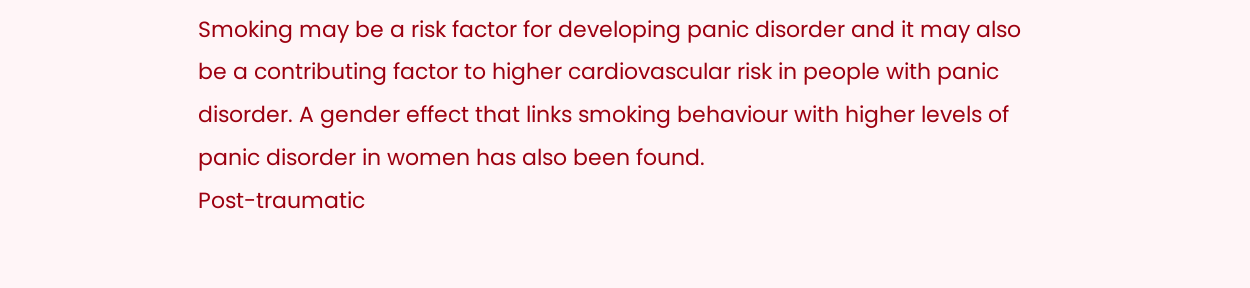Smoking may be a risk factor for developing panic disorder and it may also be a contributing factor to higher cardiovascular risk in people with panic disorder. A gender effect that links smoking behaviour with higher levels of panic disorder in women has also been found.
Post-traumatic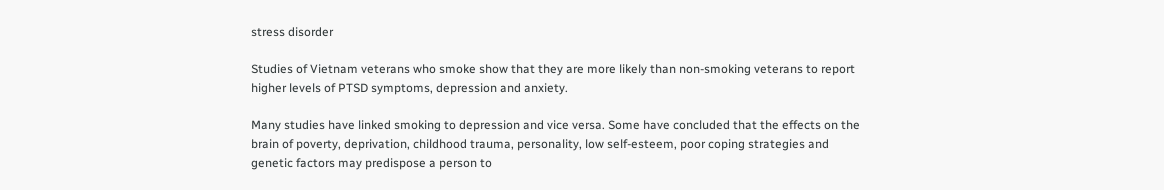stress disorder

Studies of Vietnam veterans who smoke show that they are more likely than non-smoking veterans to report higher levels of PTSD symptoms, depression and anxiety.

Many studies have linked smoking to depression and vice versa. Some have concluded that the effects on the brain of poverty, deprivation, childhood trauma, personality, low self-esteem, poor coping strategies and genetic factors may predispose a person to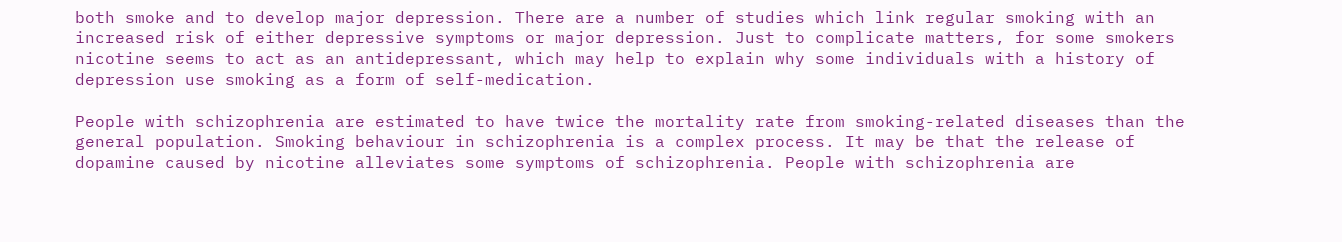both smoke and to develop major depression. There are a number of studies which link regular smoking with an increased risk of either depressive symptoms or major depression. Just to complicate matters, for some smokers nicotine seems to act as an antidepressant, which may help to explain why some individuals with a history of depression use smoking as a form of self-medication.

People with schizophrenia are estimated to have twice the mortality rate from smoking-related diseases than the general population. Smoking behaviour in schizophrenia is a complex process. It may be that the release of dopamine caused by nicotine alleviates some symptoms of schizophrenia. People with schizophrenia are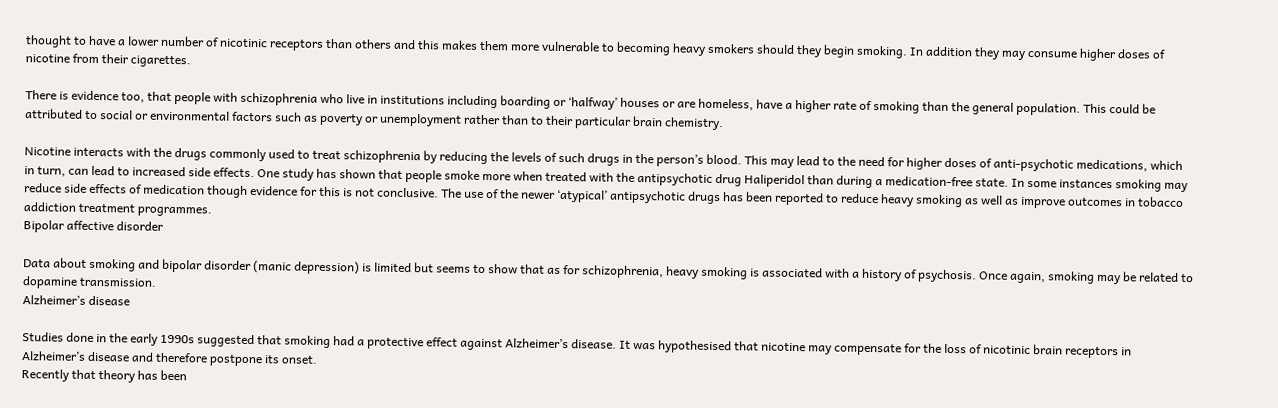thought to have a lower number of nicotinic receptors than others and this makes them more vulnerable to becoming heavy smokers should they begin smoking. In addition they may consume higher doses of nicotine from their cigarettes.

There is evidence too, that people with schizophrenia who live in institutions including boarding or ‘halfway’ houses or are homeless, have a higher rate of smoking than the general population. This could be attributed to social or environmental factors such as poverty or unemployment rather than to their particular brain chemistry.

Nicotine interacts with the drugs commonly used to treat schizophrenia by reducing the levels of such drugs in the person’s blood. This may lead to the need for higher doses of anti-psychotic medications, which in turn, can lead to increased side effects. One study has shown that people smoke more when treated with the antipsychotic drug Haliperidol than during a medication-free state. In some instances smoking may reduce side effects of medication though evidence for this is not conclusive. The use of the newer ‘atypical’ antipsychotic drugs has been reported to reduce heavy smoking as well as improve outcomes in tobacco addiction treatment programmes.
Bipolar affective disorder

Data about smoking and bipolar disorder (manic depression) is limited but seems to show that as for schizophrenia, heavy smoking is associated with a history of psychosis. Once again, smoking may be related to dopamine transmission.
Alzheimer’s disease

Studies done in the early 1990s suggested that smoking had a protective effect against Alzheimer’s disease. It was hypothesised that nicotine may compensate for the loss of nicotinic brain receptors in Alzheimer’s disease and therefore postpone its onset.
Recently that theory has been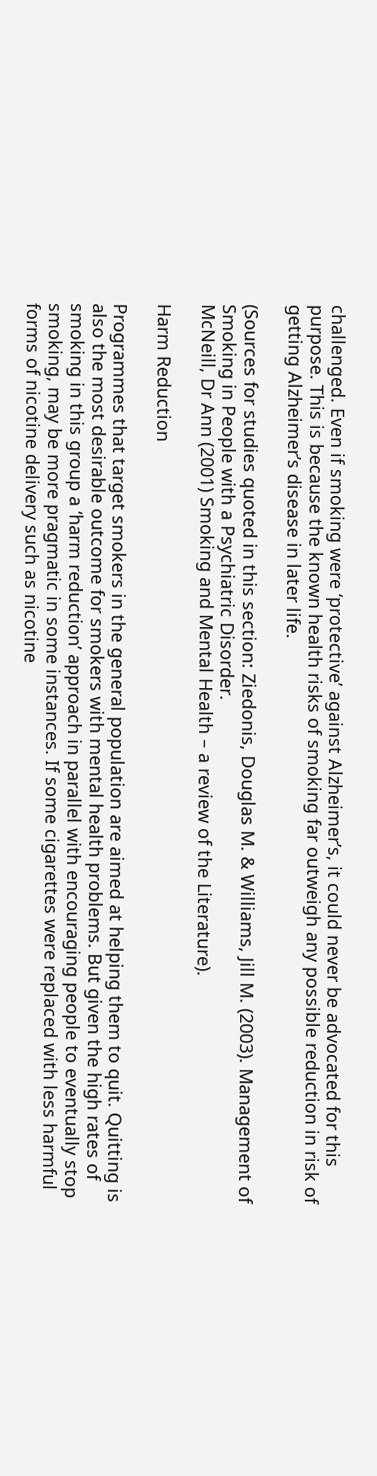challenged. Even if smoking were ‘protective’ against Alzheimer’s, it could never be advocated for this purpose. This is because the known health risks of smoking far outweigh any possible reduction in risk of getting Alzheimer’s disease in later life.

(Sources for studies quoted in this section: Ziedonis, Douglas M. & Williams, Jill M. (2003). Management of Smoking in People with a Psychiatric Disorder.
McNeill, Dr Ann (2001) Smoking and Mental Health – a review of the Literature).

Harm Reduction

Programmes that target smokers in the general population are aimed at helping them to quit. Quitting is also the most desirable outcome for smokers with mental health problems. But given the high rates of smoking in this group a ‘harm reduction’ approach in parallel with encouraging people to eventually stop smoking, may be more pragmatic in some instances. If some cigarettes were replaced with less harmful forms of nicotine delivery such as nicotine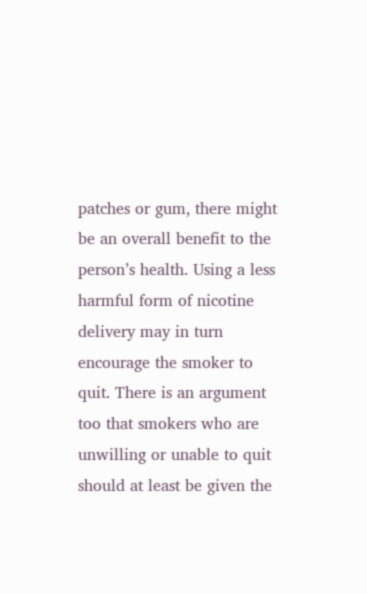patches or gum, there might be an overall benefit to the person’s health. Using a less harmful form of nicotine delivery may in turn encourage the smoker to quit. There is an argument too that smokers who are unwilling or unable to quit should at least be given the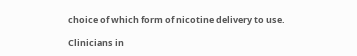choice of which form of nicotine delivery to use.

Clinicians in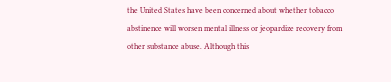the United States have been concerned about whether tobacco abstinence will worsen mental illness or jeopardize recovery from other substance abuse. Although this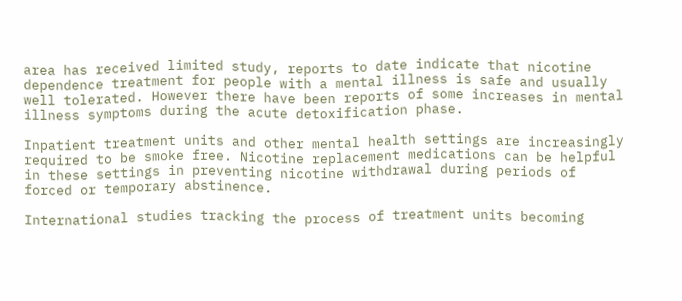area has received limited study, reports to date indicate that nicotine dependence treatment for people with a mental illness is safe and usually well tolerated. However there have been reports of some increases in mental illness symptoms during the acute detoxification phase.

Inpatient treatment units and other mental health settings are increasingly required to be smoke free. Nicotine replacement medications can be helpful in these settings in preventing nicotine withdrawal during periods of forced or temporary abstinence.

International studies tracking the process of treatment units becoming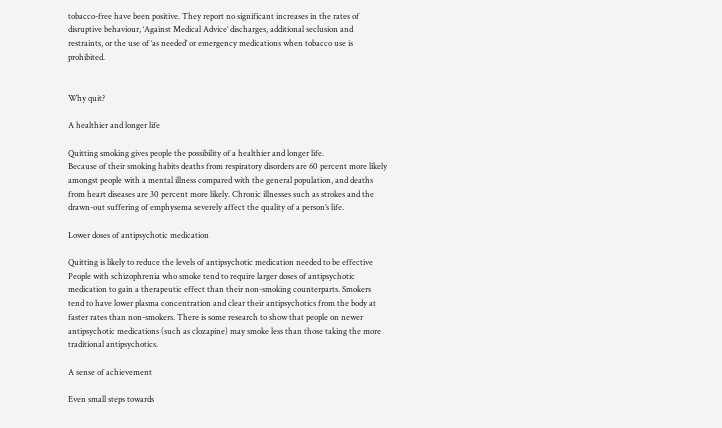tobacco-free have been positive. They report no significant increases in the rates of disruptive behaviour, ‘Against Medical Advice’ discharges, additional seclusion and restraints, or the use of ‘as needed’ or emergency medications when tobacco use is prohibited.


Why quit?

A healthier and longer life

Quitting smoking gives people the possibility of a healthier and longer life.
Because of their smoking habits deaths from respiratory disorders are 60 percent more likely amongst people with a mental illness compared with the general population, and deaths from heart diseases are 30 percent more likely. Chronic illnesses such as strokes and the drawn-out suffering of emphysema severely affect the quality of a person’s life.

Lower doses of antipsychotic medication

Quitting is likely to reduce the levels of antipsychotic medication needed to be effective People with schizophrenia who smoke tend to require larger doses of antipsychotic medication to gain a therapeutic effect than their non-smoking counterparts. Smokers tend to have lower plasma concentration and clear their antipsychotics from the body at faster rates than non-smokers. There is some research to show that people on newer antipsychotic medications (such as clozapine) may smoke less than those taking the more traditional antipsychotics.

A sense of achievement

Even small steps towards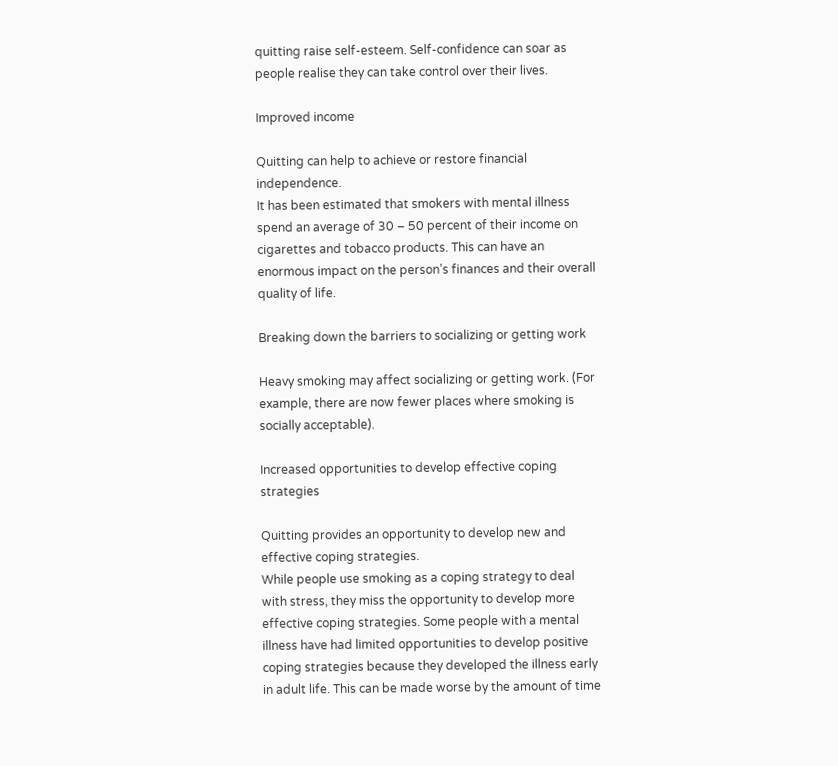quitting raise self-esteem. Self-confidence can soar as people realise they can take control over their lives.

Improved income

Quitting can help to achieve or restore financial independence.
It has been estimated that smokers with mental illness spend an average of 30 – 50 percent of their income on cigarettes and tobacco products. This can have an enormous impact on the person’s finances and their overall quality of life.

Breaking down the barriers to socializing or getting work

Heavy smoking may affect socializing or getting work. (For example, there are now fewer places where smoking is socially acceptable).

Increased opportunities to develop effective coping strategies

Quitting provides an opportunity to develop new and effective coping strategies.
While people use smoking as a coping strategy to deal with stress, they miss the opportunity to develop more effective coping strategies. Some people with a mental illness have had limited opportunities to develop positive coping strategies because they developed the illness early in adult life. This can be made worse by the amount of time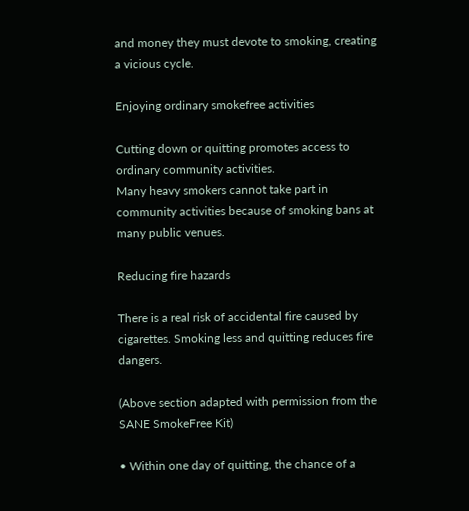and money they must devote to smoking, creating a vicious cycle.

Enjoying ordinary smokefree activities

Cutting down or quitting promotes access to ordinary community activities.
Many heavy smokers cannot take part in community activities because of smoking bans at many public venues.

Reducing fire hazards

There is a real risk of accidental fire caused by cigarettes. Smoking less and quitting reduces fire dangers.

(Above section adapted with permission from the SANE SmokeFree Kit)

• Within one day of quitting, the chance of a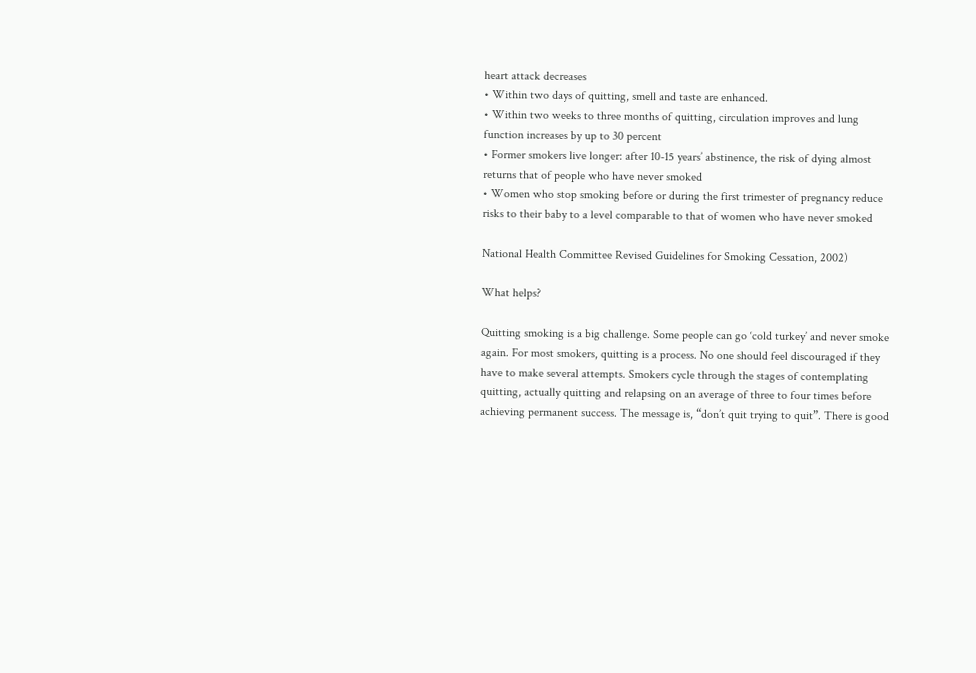heart attack decreases
• Within two days of quitting, smell and taste are enhanced.
• Within two weeks to three months of quitting, circulation improves and lung function increases by up to 30 percent
• Former smokers live longer: after 10-15 years’ abstinence, the risk of dying almost returns that of people who have never smoked
• Women who stop smoking before or during the first trimester of pregnancy reduce risks to their baby to a level comparable to that of women who have never smoked

National Health Committee Revised Guidelines for Smoking Cessation, 2002)

What helps?

Quitting smoking is a big challenge. Some people can go ‘cold turkey’ and never smoke again. For most smokers, quitting is a process. No one should feel discouraged if they have to make several attempts. Smokers cycle through the stages of contemplating quitting, actually quitting and relapsing on an average of three to four times before achieving permanent success. The message is, “don’t quit trying to quit”. There is good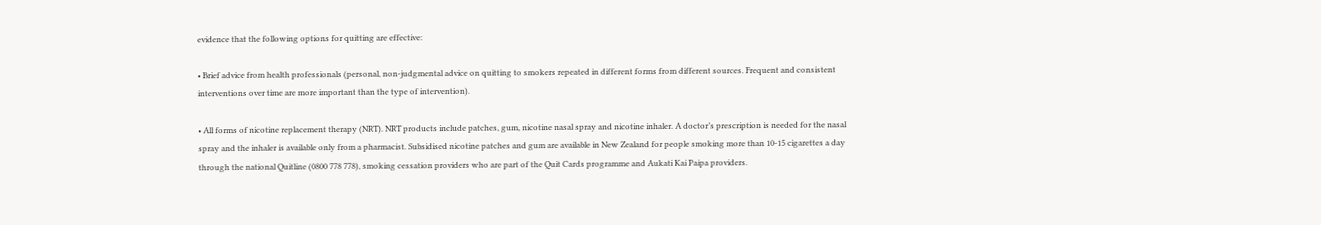evidence that the following options for quitting are effective:

• Brief advice from health professionals (personal, non-judgmental advice on quitting to smokers repeated in different forms from different sources. Frequent and consistent interventions over time are more important than the type of intervention).

• All forms of nicotine replacement therapy (NRT). NRT products include patches, gum, nicotine nasal spray and nicotine inhaler. A doctor’s prescription is needed for the nasal spray and the inhaler is available only from a pharmacist. Subsidised nicotine patches and gum are available in New Zealand for people smoking more than 10-15 cigarettes a day through the national Quitline (0800 778 778), smoking cessation providers who are part of the Quit Cards programme and Aukati Kai Paipa providers.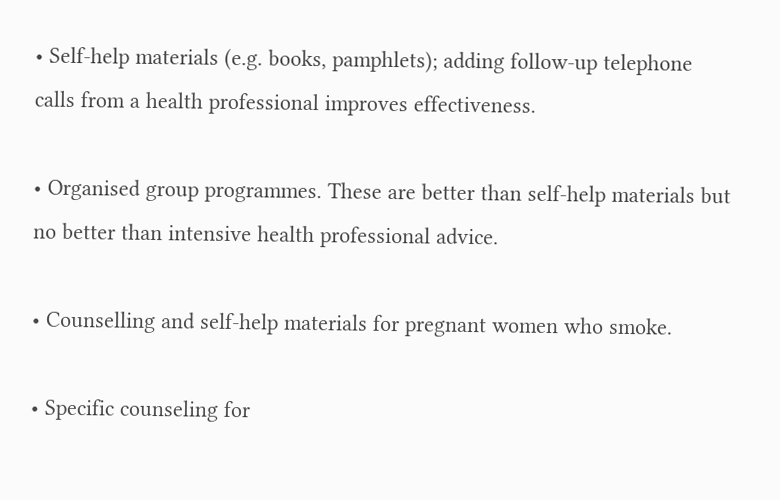• Self-help materials (e.g. books, pamphlets); adding follow-up telephone calls from a health professional improves effectiveness.

• Organised group programmes. These are better than self-help materials but no better than intensive health professional advice.

• Counselling and self-help materials for pregnant women who smoke.

• Specific counseling for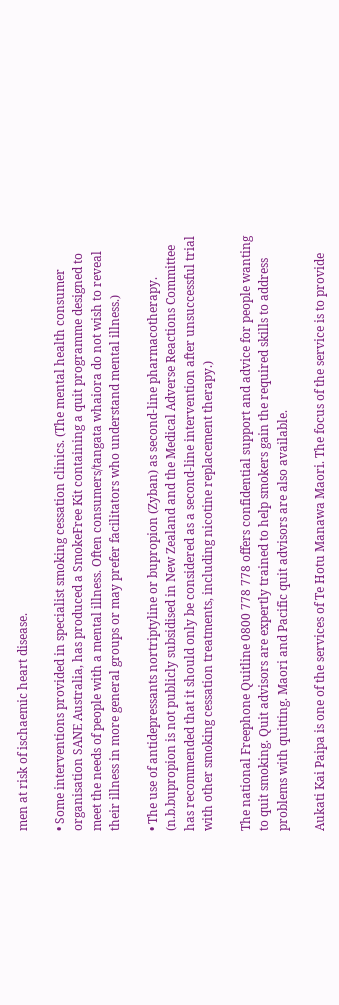men at risk of ischaemic heart disease.

• Some interventions provided in specialist smoking cessation clinics. (The mental health consumer organisation SANE Australia, has produced a SmokeFree Kit containing a quit programme designed to meet the needs of people with a mental illness. Often consumers/tangata whaiora do not wish to reveal their illness in more general groups or may prefer facilitators who understand mental illness.)

• The use of antidepressants nortriptyline or bupropion (Zyban) as second-line pharmacotherapy. (n.b.bupropion is not publicly subsidised in New Zealand and the Medical Adverse Reactions Committee has recommended that it should only be considered as a second-line intervention after unsuccessful trial with other smoking cessation treatments, including nicotine replacement therapy.)

The national Freephone Quitline 0800 778 778 offers confidential support and advice for people wanting to quit smoking. Quit advisors are expertly trained to help smokers gain the required skills to address problems with quitting. Maori and Pacific quit advisors are also available.

Aukati Kai Paipa is one of the services of Te Hotu Manawa Maori. The focus of the service is to provide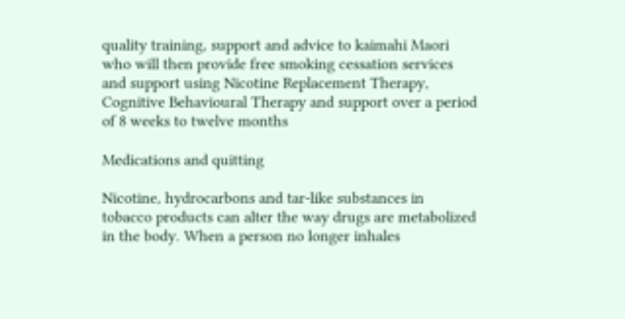quality training, support and advice to kaimahi Maori who will then provide free smoking cessation services and support using Nicotine Replacement Therapy, Cognitive Behavioural Therapy and support over a period of 8 weeks to twelve months

Medications and quitting

Nicotine, hydrocarbons and tar-like substances in tobacco products can alter the way drugs are metabolized in the body. When a person no longer inhales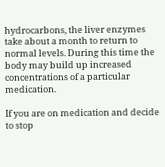hydrocarbons, the liver enzymes take about a month to return to normal levels. During this time the body may build up increased concentrations of a particular medication.

If you are on medication and decide to stop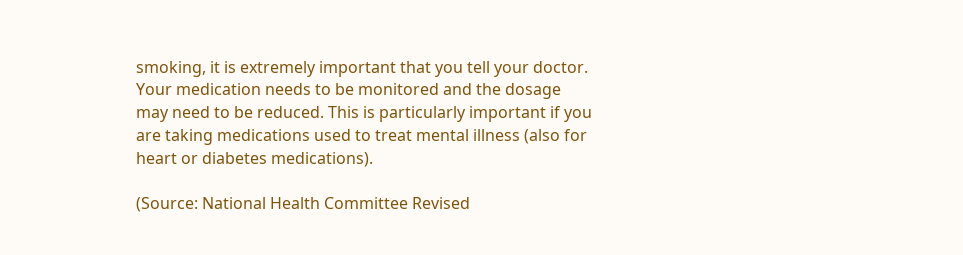smoking, it is extremely important that you tell your doctor. Your medication needs to be monitored and the dosage may need to be reduced. This is particularly important if you are taking medications used to treat mental illness (also for heart or diabetes medications).

(Source: National Health Committee Revised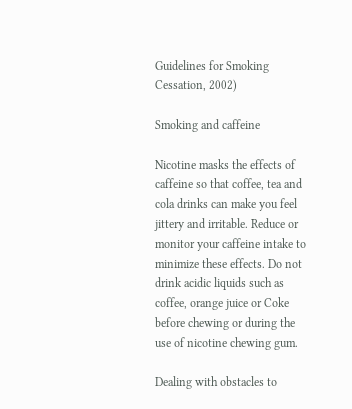Guidelines for Smoking Cessation, 2002)

Smoking and caffeine

Nicotine masks the effects of caffeine so that coffee, tea and cola drinks can make you feel jittery and irritable. Reduce or monitor your caffeine intake to minimize these effects. Do not drink acidic liquids such as coffee, orange juice or Coke before chewing or during the use of nicotine chewing gum.

Dealing with obstacles to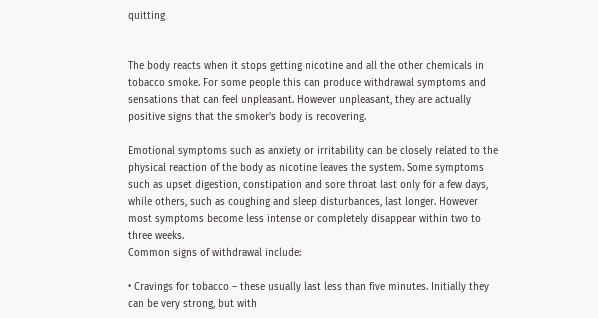quitting


The body reacts when it stops getting nicotine and all the other chemicals in tobacco smoke. For some people this can produce withdrawal symptoms and sensations that can feel unpleasant. However unpleasant, they are actually positive signs that the smoker’s body is recovering.

Emotional symptoms such as anxiety or irritability can be closely related to the physical reaction of the body as nicotine leaves the system. Some symptoms such as upset digestion, constipation and sore throat last only for a few days, while others, such as coughing and sleep disturbances, last longer. However most symptoms become less intense or completely disappear within two to three weeks.
Common signs of withdrawal include:

• Cravings for tobacco – these usually last less than five minutes. Initially they can be very strong, but with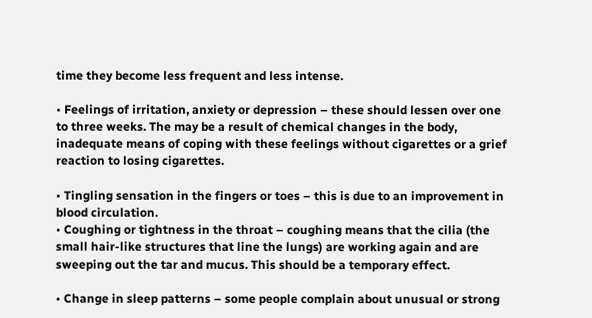time they become less frequent and less intense.

• Feelings of irritation, anxiety or depression – these should lessen over one to three weeks. The may be a result of chemical changes in the body, inadequate means of coping with these feelings without cigarettes or a grief reaction to losing cigarettes.

• Tingling sensation in the fingers or toes – this is due to an improvement in blood circulation.
• Coughing or tightness in the throat – coughing means that the cilia (the small hair-like structures that line the lungs) are working again and are sweeping out the tar and mucus. This should be a temporary effect.

• Change in sleep patterns – some people complain about unusual or strong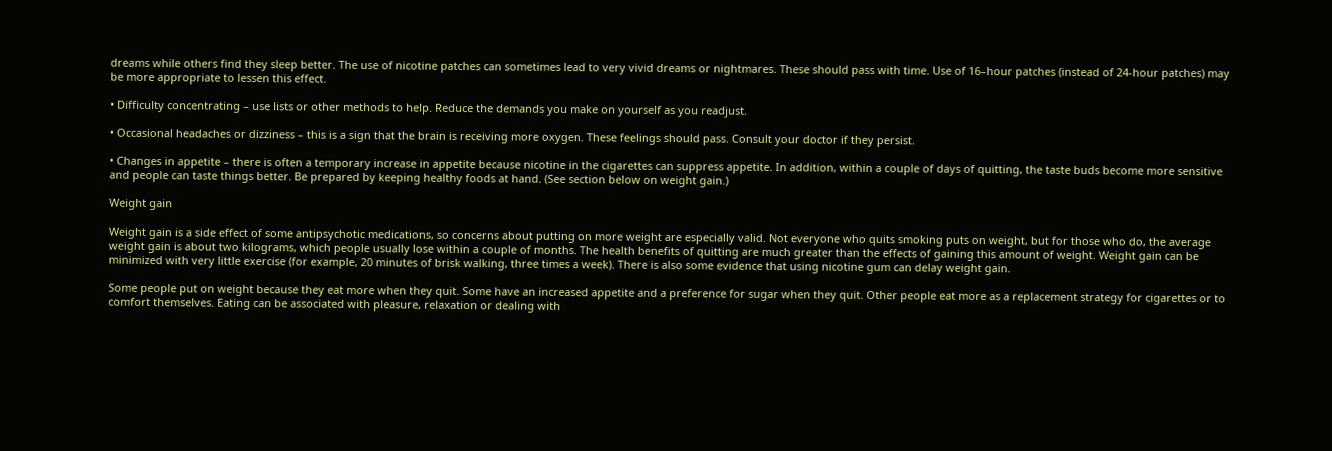dreams while others find they sleep better. The use of nicotine patches can sometimes lead to very vivid dreams or nightmares. These should pass with time. Use of 16–hour patches (instead of 24-hour patches) may be more appropriate to lessen this effect.

• Difficulty concentrating – use lists or other methods to help. Reduce the demands you make on yourself as you readjust.

• Occasional headaches or dizziness – this is a sign that the brain is receiving more oxygen. These feelings should pass. Consult your doctor if they persist.

• Changes in appetite – there is often a temporary increase in appetite because nicotine in the cigarettes can suppress appetite. In addition, within a couple of days of quitting, the taste buds become more sensitive and people can taste things better. Be prepared by keeping healthy foods at hand. (See section below on weight gain.)

Weight gain

Weight gain is a side effect of some antipsychotic medications, so concerns about putting on more weight are especially valid. Not everyone who quits smoking puts on weight, but for those who do, the average weight gain is about two kilograms, which people usually lose within a couple of months. The health benefits of quitting are much greater than the effects of gaining this amount of weight. Weight gain can be minimized with very little exercise (for example, 20 minutes of brisk walking, three times a week). There is also some evidence that using nicotine gum can delay weight gain.

Some people put on weight because they eat more when they quit. Some have an increased appetite and a preference for sugar when they quit. Other people eat more as a replacement strategy for cigarettes or to comfort themselves. Eating can be associated with pleasure, relaxation or dealing with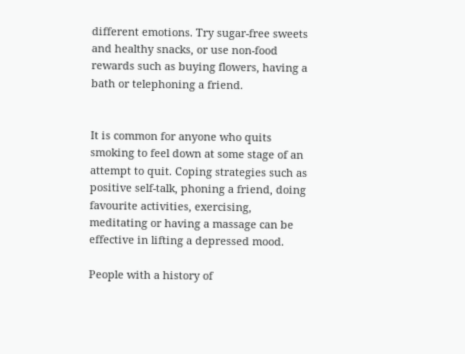different emotions. Try sugar-free sweets and healthy snacks, or use non-food rewards such as buying flowers, having a bath or telephoning a friend.


It is common for anyone who quits smoking to feel down at some stage of an attempt to quit. Coping strategies such as positive self-talk, phoning a friend, doing favourite activities, exercising, meditating or having a massage can be effective in lifting a depressed mood.

People with a history of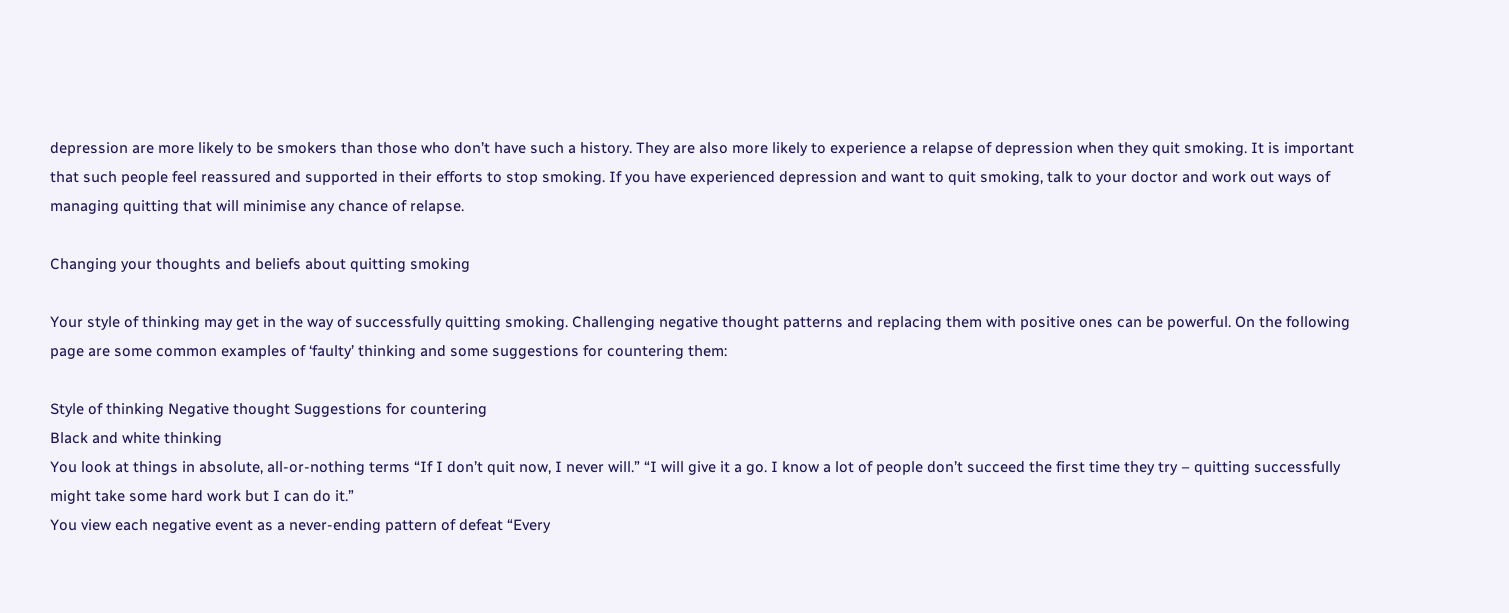depression are more likely to be smokers than those who don’t have such a history. They are also more likely to experience a relapse of depression when they quit smoking. It is important that such people feel reassured and supported in their efforts to stop smoking. If you have experienced depression and want to quit smoking, talk to your doctor and work out ways of managing quitting that will minimise any chance of relapse.

Changing your thoughts and beliefs about quitting smoking

Your style of thinking may get in the way of successfully quitting smoking. Challenging negative thought patterns and replacing them with positive ones can be powerful. On the following page are some common examples of ‘faulty’ thinking and some suggestions for countering them:

Style of thinking Negative thought Suggestions for countering
Black and white thinking
You look at things in absolute, all-or-nothing terms “If I don’t quit now, I never will.” “I will give it a go. I know a lot of people don’t succeed the first time they try – quitting successfully might take some hard work but I can do it.”
You view each negative event as a never-ending pattern of defeat “Every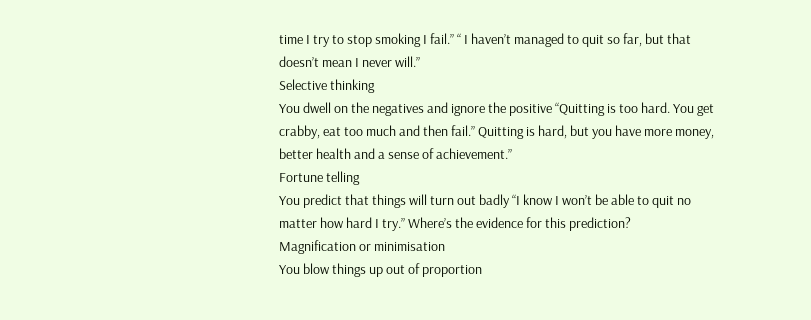time I try to stop smoking I fail.” “ I haven’t managed to quit so far, but that doesn’t mean I never will.”
Selective thinking
You dwell on the negatives and ignore the positive “Quitting is too hard. You get crabby, eat too much and then fail.” Quitting is hard, but you have more money, better health and a sense of achievement.”
Fortune telling
You predict that things will turn out badly “I know I won’t be able to quit no matter how hard I try.” Where’s the evidence for this prediction?
Magnification or minimisation
You blow things up out of proportion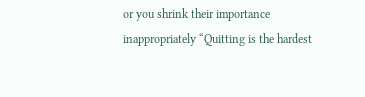or you shrink their importance inappropriately “Quitting is the hardest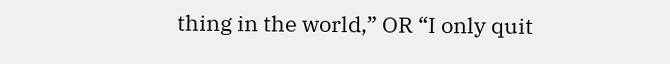thing in the world,” OR “I only quit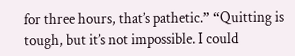for three hours, that’s pathetic.” “Quitting is tough, but it’s not impossible. I could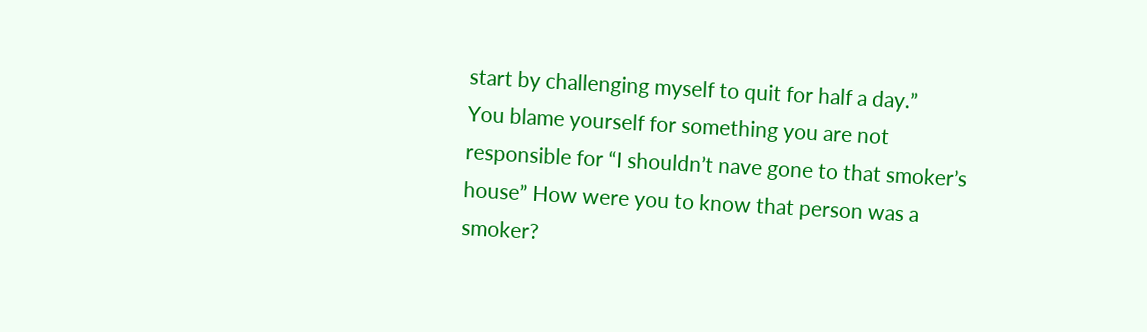start by challenging myself to quit for half a day.”
You blame yourself for something you are not responsible for “I shouldn’t nave gone to that smoker’s house” How were you to know that person was a smoker?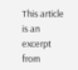This article is an excerpt from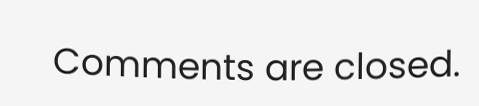Comments are closed.